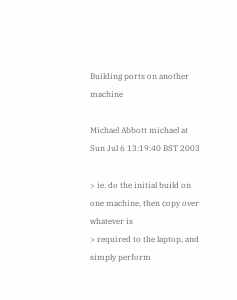Building ports on another machine

Michael Abbott michael at
Sun Jul 6 13:19:40 BST 2003

> ie. do the initial build on one machine, then copy over whatever is
> required to the laptop, and simply perform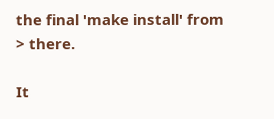the final 'make install' from
> there.

It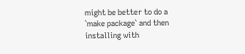might be better to do a `make package` and then installing with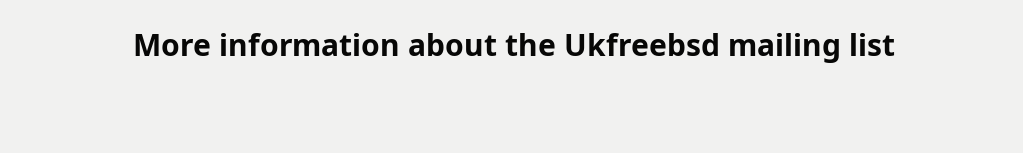More information about the Ukfreebsd mailing list